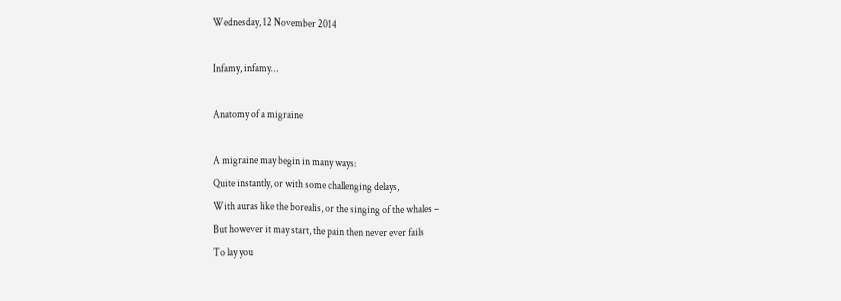Wednesday, 12 November 2014

Infamy, infamy…

Anatomy of a migraine

A migraine may begin in many ways:
Quite instantly, or with some challenging delays,
With auras like the borealis, or the singing of the whales –
But however it may start, the pain then never ever fails
To lay you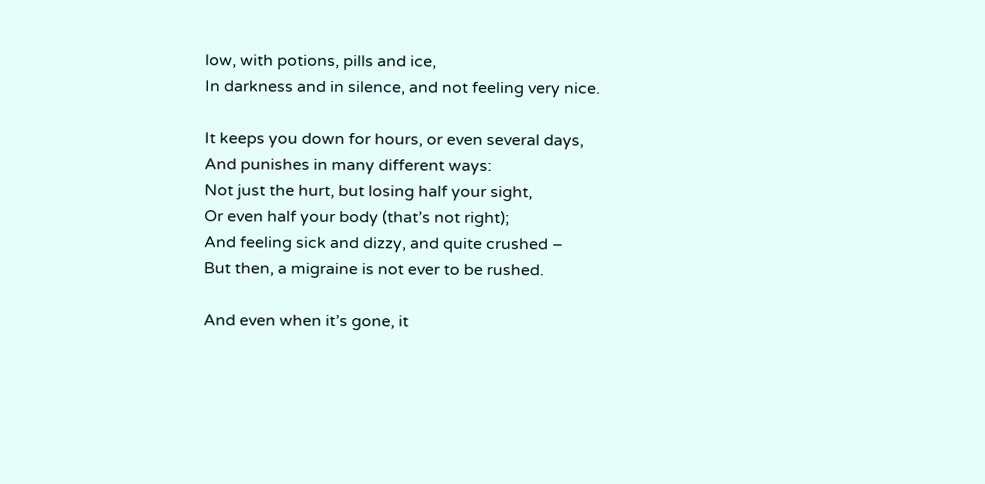low, with potions, pills and ice,
In darkness and in silence, and not feeling very nice.

It keeps you down for hours, or even several days,
And punishes in many different ways:
Not just the hurt, but losing half your sight,
Or even half your body (that’s not right);
And feeling sick and dizzy, and quite crushed –
But then, a migraine is not ever to be rushed.

And even when it’s gone, it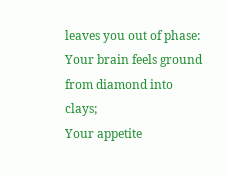leaves you out of phase:
Your brain feels ground from diamond into clays;
Your appetite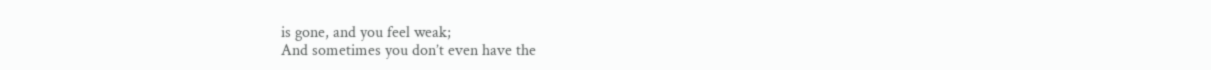is gone, and you feel weak;
And sometimes you don’t even have the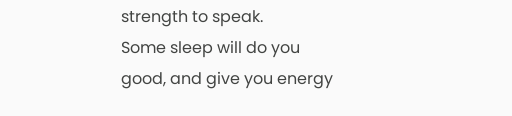strength to speak.
Some sleep will do you good, and give you energy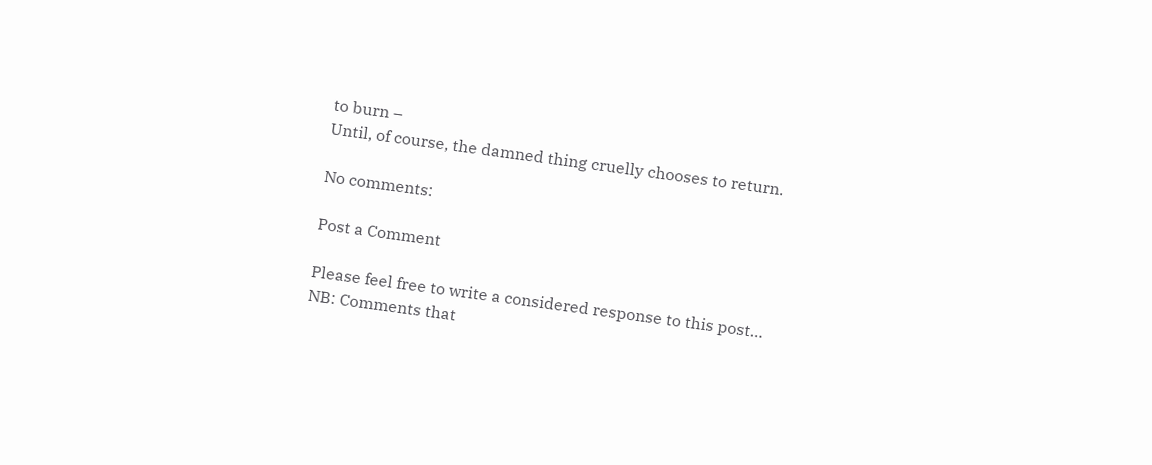to burn –
Until, of course, the damned thing cruelly chooses to return.

No comments:

Post a Comment

Please feel free to write a considered response to this post…
NB: Comments that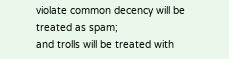violate common decency will be treated as spam;
and trolls will be treated with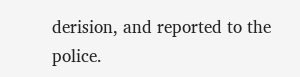derision, and reported to the police.